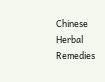Chinese Herbal Remedies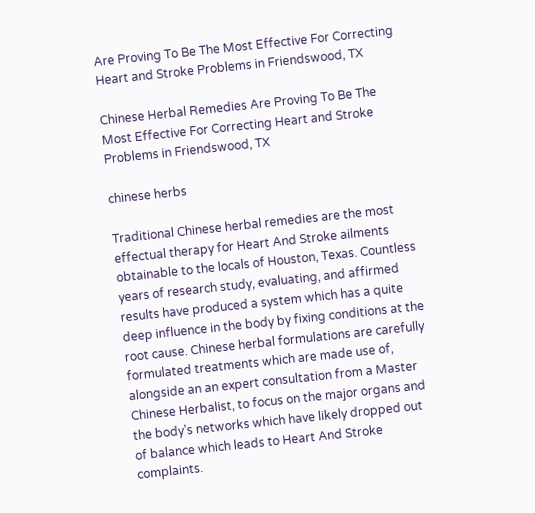Are Proving To Be The Most Effective For Correcting Heart and Stroke Problems in Friendswood, TX

Chinese Herbal Remedies Are Proving To Be The Most Effective For Correcting Heart and Stroke Problems in Friendswood, TX

chinese herbs

Traditional Chinese herbal remedies are the most effectual therapy for Heart And Stroke ailments  obtainable to the locals of Houston, Texas. Countless years of research study, evaluating, and affirmed results have produced a system which has a quite deep influence in the body by fixing conditions at the root cause. Chinese herbal formulations are carefully formulated treatments which are made use of, alongside an an expert consultation from a Master Chinese Herbalist, to focus on the major organs and the body’s networks which have likely dropped out of balance which leads to Heart And Stroke complaints.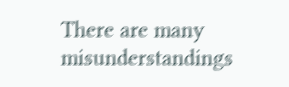There are many misunderstandings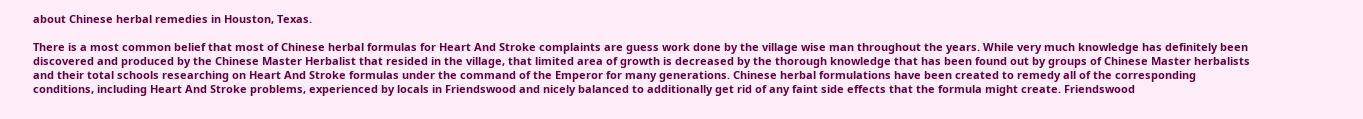about Chinese herbal remedies in Houston, Texas.

There is a most common belief that most of Chinese herbal formulas for Heart And Stroke complaints are guess work done by the village wise man throughout the years. While very much knowledge has definitely been discovered and produced by the Chinese Master Herbalist that resided in the village, that limited area of growth is decreased by the thorough knowledge that has been found out by groups of Chinese Master herbalists and their total schools researching on Heart And Stroke formulas under the command of the Emperor for many generations. Chinese herbal formulations have been created to remedy all of the corresponding conditions, including Heart And Stroke problems, experienced by locals in Friendswood and nicely balanced to additionally get rid of any faint side effects that the formula might create. Friendswood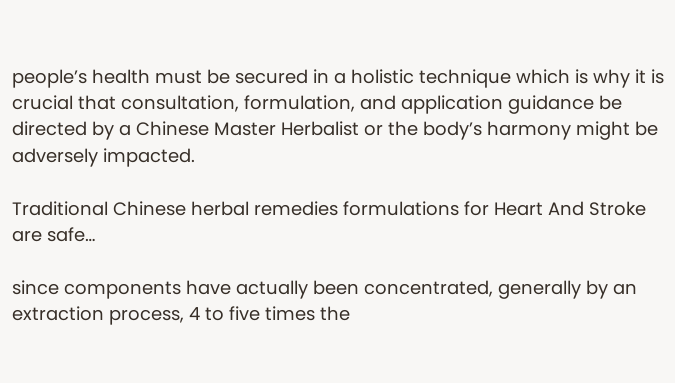people’s health must be secured in a holistic technique which is why it is crucial that consultation, formulation, and application guidance be directed by a Chinese Master Herbalist or the body’s harmony might be adversely impacted.

Traditional Chinese herbal remedies formulations for Heart And Stroke are safe…

since components have actually been concentrated, generally by an extraction process, 4 to five times the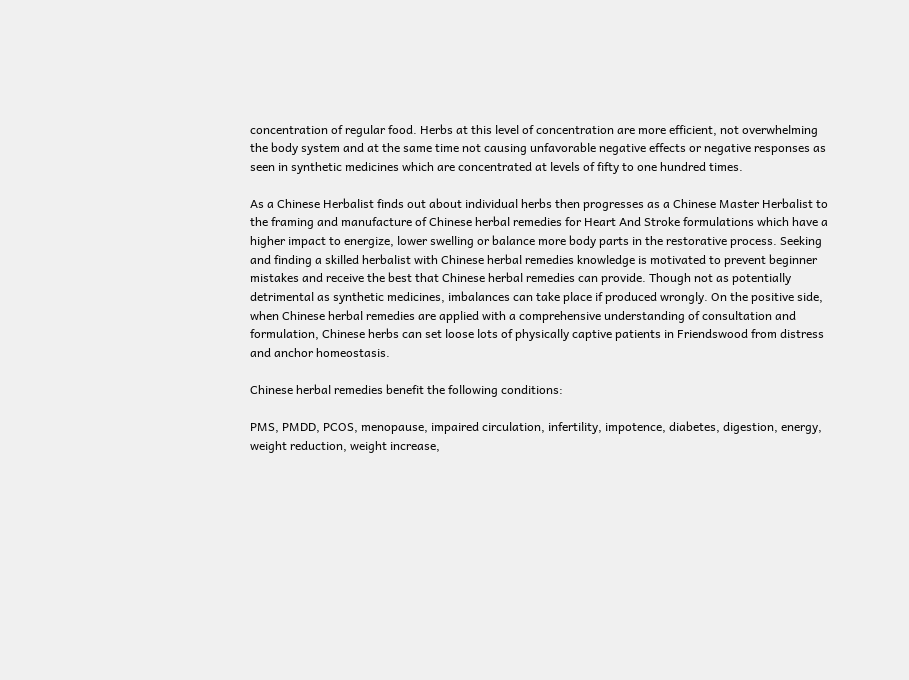concentration of regular food. Herbs at this level of concentration are more efficient, not overwhelming the body system and at the same time not causing unfavorable negative effects or negative responses as seen in synthetic medicines which are concentrated at levels of fifty to one hundred times.

As a Chinese Herbalist finds out about individual herbs then progresses as a Chinese Master Herbalist to the framing and manufacture of Chinese herbal remedies for Heart And Stroke formulations which have a higher impact to energize, lower swelling or balance more body parts in the restorative process. Seeking and finding a skilled herbalist with Chinese herbal remedies knowledge is motivated to prevent beginner mistakes and receive the best that Chinese herbal remedies can provide. Though not as potentially detrimental as synthetic medicines, imbalances can take place if produced wrongly. On the positive side, when Chinese herbal remedies are applied with a comprehensive understanding of consultation and formulation, Chinese herbs can set loose lots of physically captive patients in Friendswood from distress and anchor homeostasis.

Chinese herbal remedies benefit the following conditions:

PMS, PMDD, PCOS, menopause, impaired circulation, infertility, impotence, diabetes, digestion, energy, weight reduction, weight increase,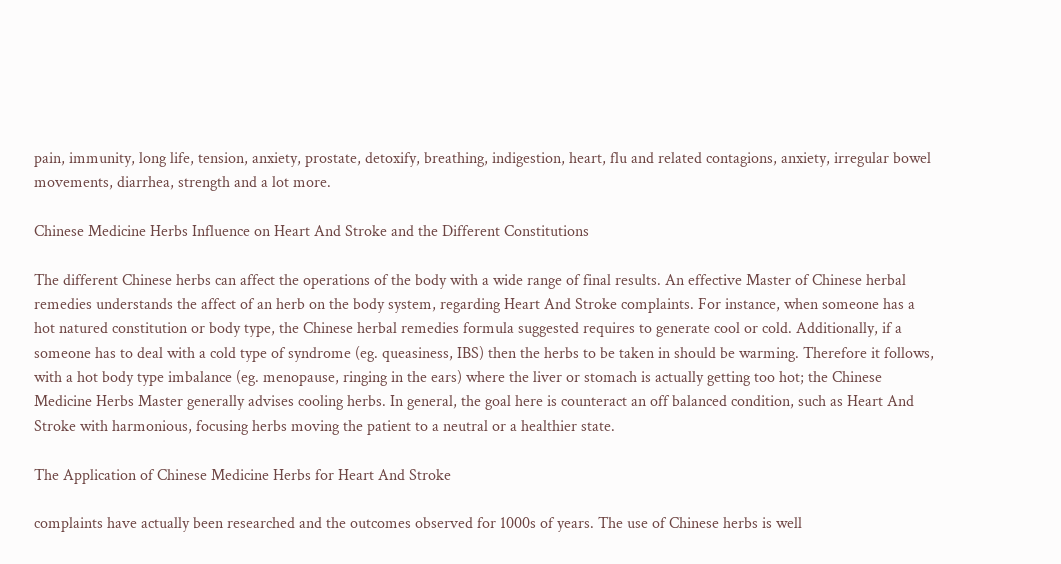pain, immunity, long life, tension, anxiety, prostate, detoxify, breathing, indigestion, heart, flu and related contagions, anxiety, irregular bowel movements, diarrhea, strength and a lot more.

Chinese Medicine Herbs Influence on Heart And Stroke and the Different Constitutions

The different Chinese herbs can affect the operations of the body with a wide range of final results. An effective Master of Chinese herbal remedies understands the affect of an herb on the body system, regarding Heart And Stroke complaints. For instance, when someone has a hot natured constitution or body type, the Chinese herbal remedies formula suggested requires to generate cool or cold. Additionally, if a someone has to deal with a cold type of syndrome (eg. queasiness, IBS) then the herbs to be taken in should be warming. Therefore it follows, with a hot body type imbalance (eg. menopause, ringing in the ears) where the liver or stomach is actually getting too hot; the Chinese Medicine Herbs Master generally advises cooling herbs. In general, the goal here is counteract an off balanced condition, such as Heart And Stroke with harmonious, focusing herbs moving the patient to a neutral or a healthier state.

The Application of Chinese Medicine Herbs for Heart And Stroke

complaints have actually been researched and the outcomes observed for 1000s of years. The use of Chinese herbs is well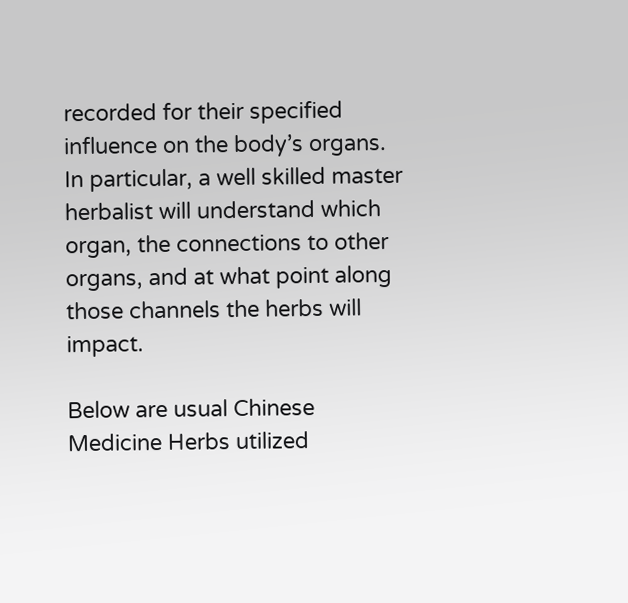recorded for their specified influence on the body’s organs. In particular, a well skilled master herbalist will understand which organ, the connections to other organs, and at what point along those channels the herbs will impact.

Below are usual Chinese Medicine Herbs utilized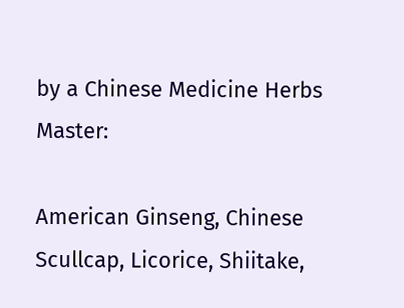by a Chinese Medicine Herbs Master:

American Ginseng, Chinese Scullcap, Licorice, Shiitake,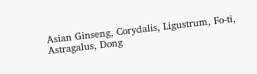Asian Ginseng, Corydalis, Ligustrum, Fo-ti, Astragalus, Dong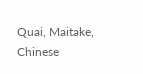Quai, Maitake, Chinese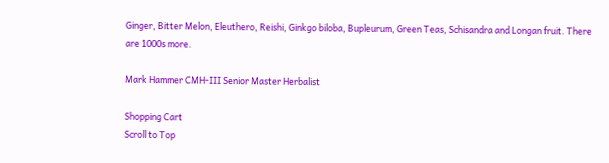Ginger, Bitter Melon, Eleuthero, Reishi, Ginkgo biloba, Bupleurum, Green Teas, Schisandra and Longan fruit. There are 1000s more.

Mark Hammer CMH-III Senior Master Herbalist

Shopping Cart
Scroll to Top